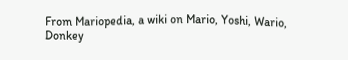From Mariopedia, a wiki on Mario, Yoshi, Wario, Donkey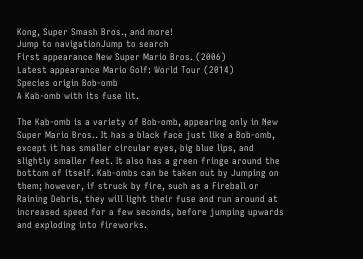Kong, Super Smash Bros., and more!
Jump to navigationJump to search
First appearance New Super Mario Bros. (2006)
Latest appearance Mario Golf: World Tour (2014)
Species origin Bob-omb
A Kab-omb with its fuse lit.

The Kab-omb is a variety of Bob-omb, appearing only in New Super Mario Bros.. It has a black face just like a Bob-omb, except it has smaller circular eyes, big blue lips, and slightly smaller feet. It also has a green fringe around the bottom of itself. Kab-ombs can be taken out by Jumping on them; however, if struck by fire, such as a Fireball or Raining Debris, they will light their fuse and run around at increased speed for a few seconds, before jumping upwards and exploding into fireworks.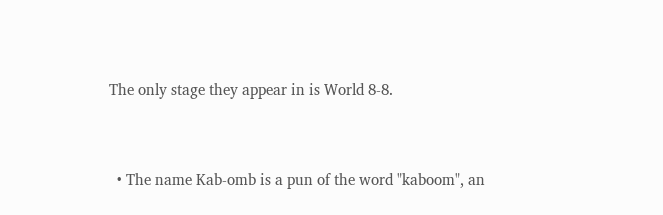The only stage they appear in is World 8-8.


  • The name Kab-omb is a pun of the word "kaboom", an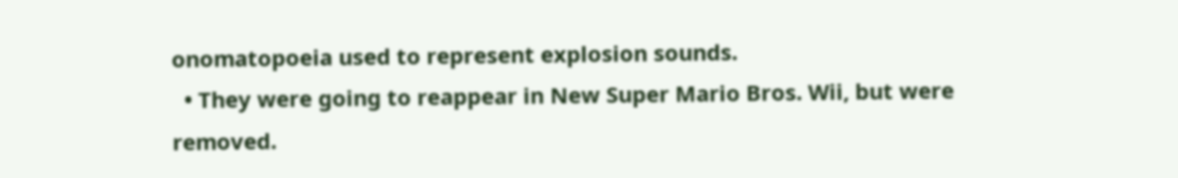onomatopoeia used to represent explosion sounds.
  • They were going to reappear in New Super Mario Bros. Wii, but were removed.